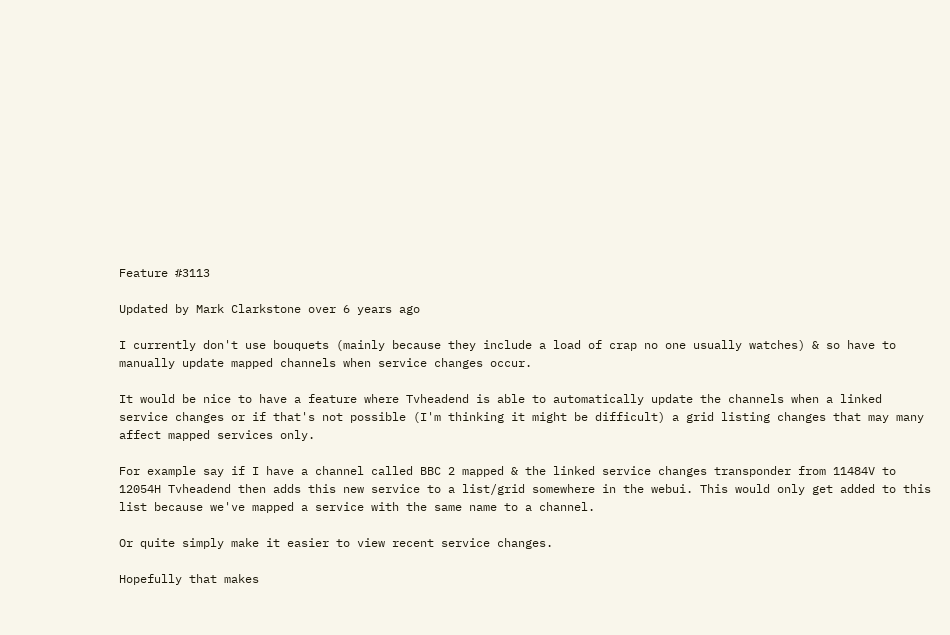Feature #3113

Updated by Mark Clarkstone over 6 years ago

I currently don't use bouquets (mainly because they include a load of crap no one usually watches) & so have to manually update mapped channels when service changes occur.

It would be nice to have a feature where Tvheadend is able to automatically update the channels when a linked service changes or if that's not possible (I'm thinking it might be difficult) a grid listing changes that may many affect mapped services only.

For example say if I have a channel called BBC 2 mapped & the linked service changes transponder from 11484V to 12054H Tvheadend then adds this new service to a list/grid somewhere in the webui. This would only get added to this list because we've mapped a service with the same name to a channel.

Or quite simply make it easier to view recent service changes.

Hopefully that makes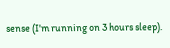sense (I'm running on 3 hours sleep).